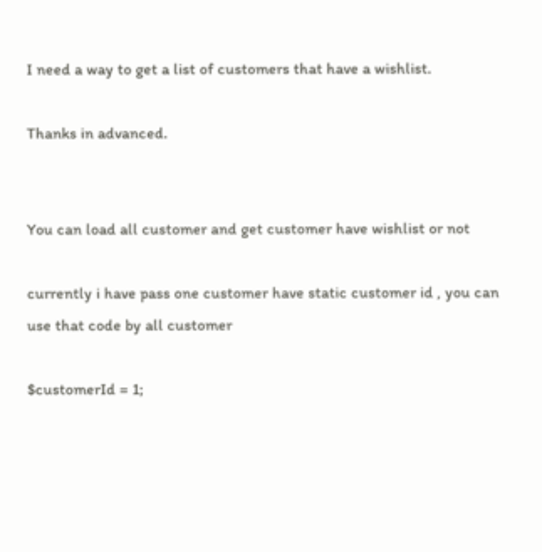I need a way to get a list of customers that have a wishlist.

Thanks in advanced.


You can load all customer and get customer have wishlist or not

currently i have pass one customer have static customer id , you can use that code by all customer

$customerId = 1;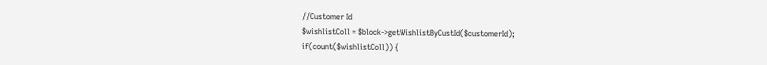//Customer Id
$wishlistColl = $block->getWishlistByCustId($customerId);
if(count($wishlistColl)) {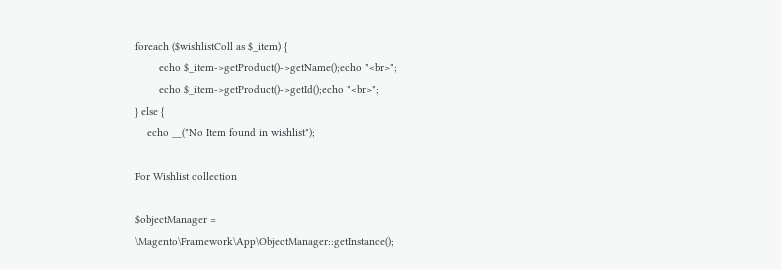foreach ($wishlistColl as $_item) {
        echo $_item->getProduct()->getName();echo "<br>";
        echo $_item->getProduct()->getId();echo "<br>";
} else {
    echo __("No Item found in wishlist");

For Wishlist collection

$objectManager = \Magento\Framework\App\ObjectManager::getInstance();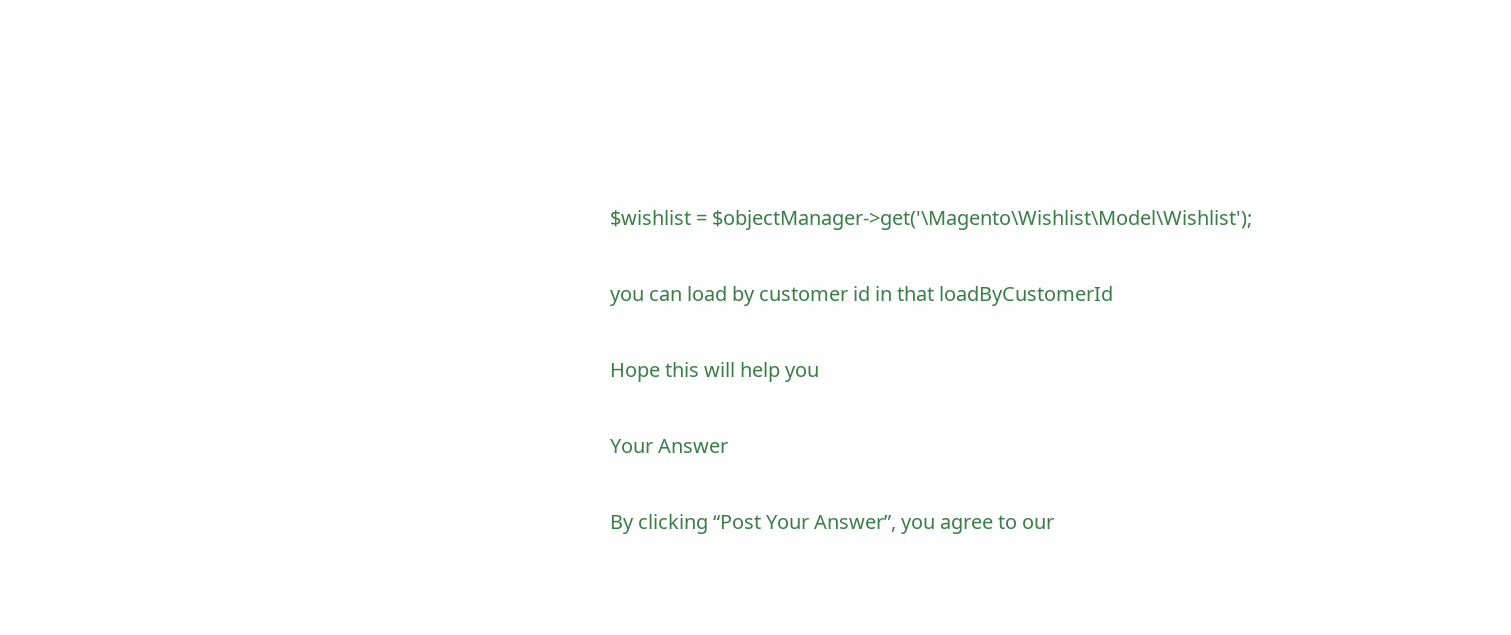$wishlist = $objectManager->get('\Magento\Wishlist\Model\Wishlist');

you can load by customer id in that loadByCustomerId

Hope this will help you

Your Answer

By clicking “Post Your Answer”, you agree to our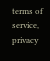terms of service, privacy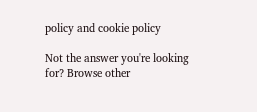policy and cookie policy

Not the answer you're looking for? Browse other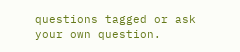questions tagged or ask your own question.